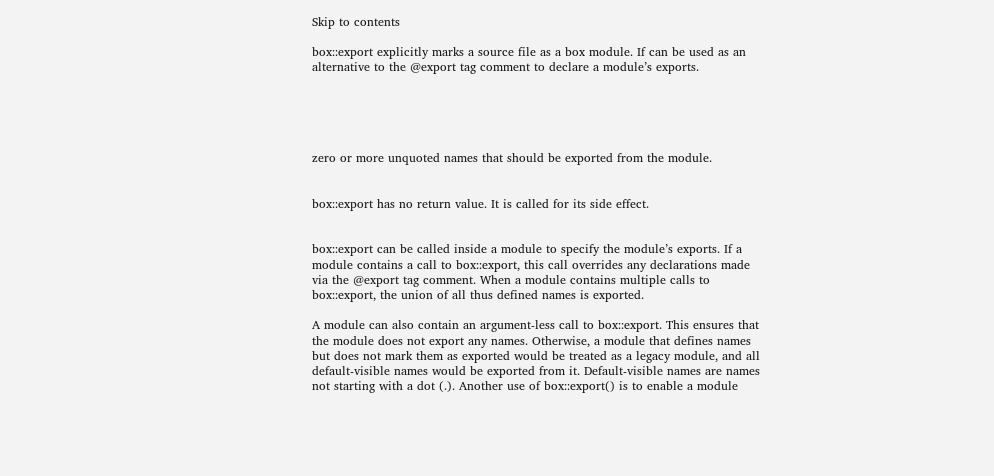Skip to contents

box::export explicitly marks a source file as a box module. If can be used as an alternative to the @export tag comment to declare a module’s exports.





zero or more unquoted names that should be exported from the module.


box::export has no return value. It is called for its side effect.


box::export can be called inside a module to specify the module’s exports. If a module contains a call to box::export, this call overrides any declarations made via the @export tag comment. When a module contains multiple calls to box::export, the union of all thus defined names is exported.

A module can also contain an argument-less call to box::export. This ensures that the module does not export any names. Otherwise, a module that defines names but does not mark them as exported would be treated as a legacy module, and all default-visible names would be exported from it. Default-visible names are names not starting with a dot (.). Another use of box::export() is to enable a module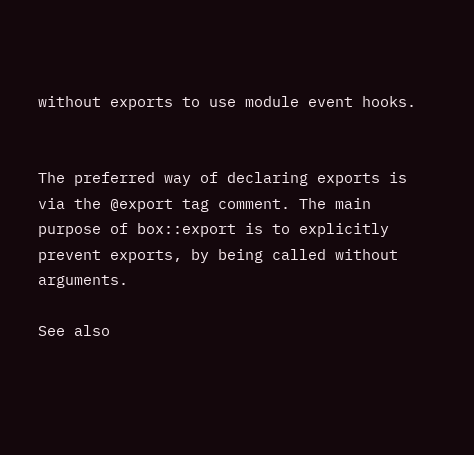without exports to use module event hooks.


The preferred way of declaring exports is via the @export tag comment. The main purpose of box::export is to explicitly prevent exports, by being called without arguments.

See also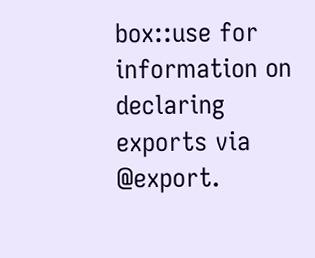box::use for information on declaring exports via @export.